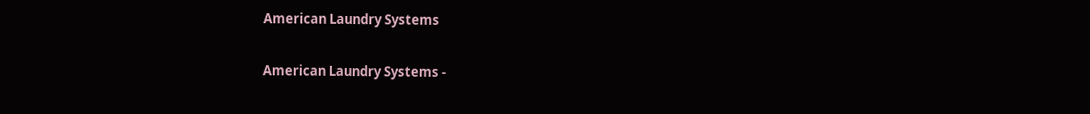American Laundry Systems

American Laundry Systems -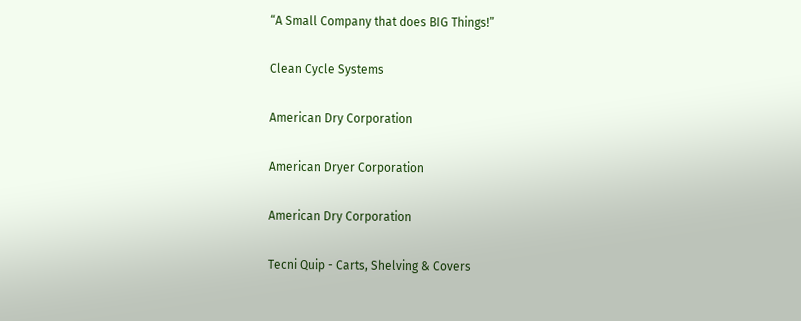“A Small Company that does BIG Things!”

Clean Cycle Systems

American Dry Corporation

American Dryer Corporation

American Dry Corporation

Tecni Quip - Carts, Shelving & Covers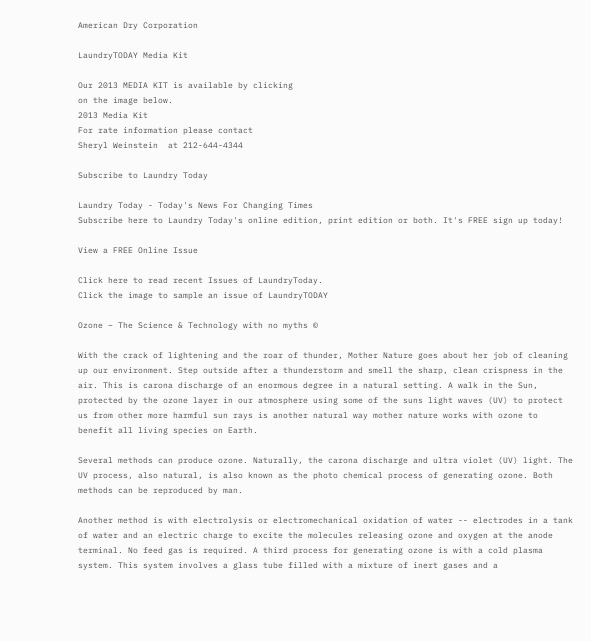American Dry Corporation

LaundryTODAY Media Kit

Our 2013 MEDIA KIT is available by clicking
on the image below.
2013 Media Kit
For rate information please contact
Sheryl Weinstein  at 212-644-4344

Subscribe to Laundry Today

Laundry Today - Today's News For Changing Times
Subscribe here to Laundry Today's online edition, print edition or both. It's FREE sign up today!

View a FREE Online Issue

Click here to read recent Issues of LaundryToday.
Click the image to sample an issue of LaundryTODAY

Ozone – The Science & Technology with no myths ©

With the crack of lightening and the roar of thunder, Mother Nature goes about her job of cleaning up our environment. Step outside after a thunderstorm and smell the sharp, clean crispness in the air. This is carona discharge of an enormous degree in a natural setting. A walk in the Sun, protected by the ozone layer in our atmosphere using some of the suns light waves (UV) to protect us from other more harmful sun rays is another natural way mother nature works with ozone to benefit all living species on Earth.

Several methods can produce ozone. Naturally, the carona discharge and ultra violet (UV) light. The UV process, also natural, is also known as the photo chemical process of generating ozone. Both methods can be reproduced by man.

Another method is with electrolysis or electromechanical oxidation of water -- electrodes in a tank of water and an electric charge to excite the molecules releasing ozone and oxygen at the anode terminal. No feed gas is required. A third process for generating ozone is with a cold plasma system. This system involves a glass tube filled with a mixture of inert gases and a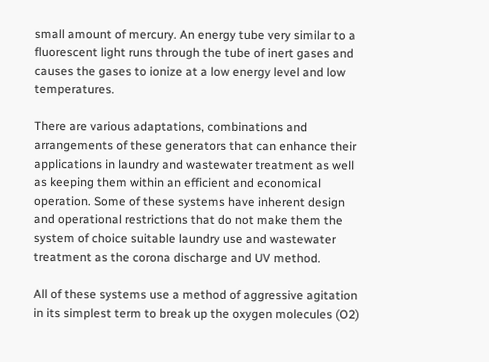small amount of mercury. An energy tube very similar to a fluorescent light runs through the tube of inert gases and causes the gases to ionize at a low energy level and low temperatures.

There are various adaptations, combinations and arrangements of these generators that can enhance their applications in laundry and wastewater treatment as well as keeping them within an efficient and economical operation. Some of these systems have inherent design and operational restrictions that do not make them the system of choice suitable laundry use and wastewater treatment as the corona discharge and UV method.

All of these systems use a method of aggressive agitation in its simplest term to break up the oxygen molecules (O2)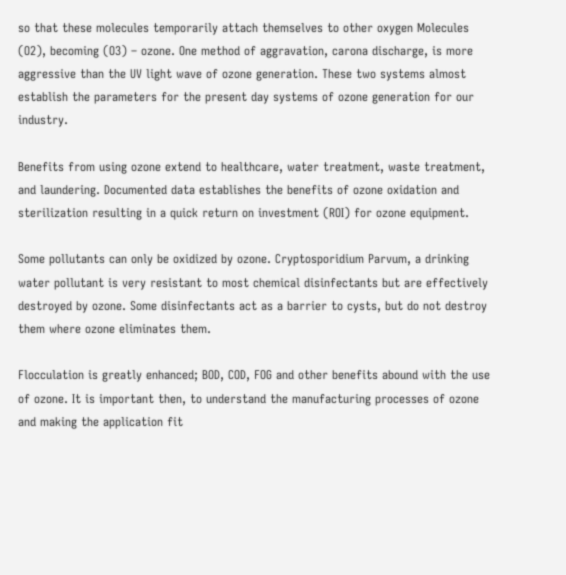so that these molecules temporarily attach themselves to other oxygen Molecules (O2), becoming (O3) – ozone. One method of aggravation, carona discharge, is more aggressive than the UV light wave of ozone generation. These two systems almost establish the parameters for the present day systems of ozone generation for our industry.

Benefits from using ozone extend to healthcare, water treatment, waste treatment, and laundering. Documented data establishes the benefits of ozone oxidation and sterilization resulting in a quick return on investment (ROI) for ozone equipment.

Some pollutants can only be oxidized by ozone. Cryptosporidium Parvum, a drinking water pollutant is very resistant to most chemical disinfectants but are effectively destroyed by ozone. Some disinfectants act as a barrier to cysts, but do not destroy them where ozone eliminates them.

Flocculation is greatly enhanced; BOD, COD, FOG and other benefits abound with the use of ozone. It is important then, to understand the manufacturing processes of ozone and making the application fit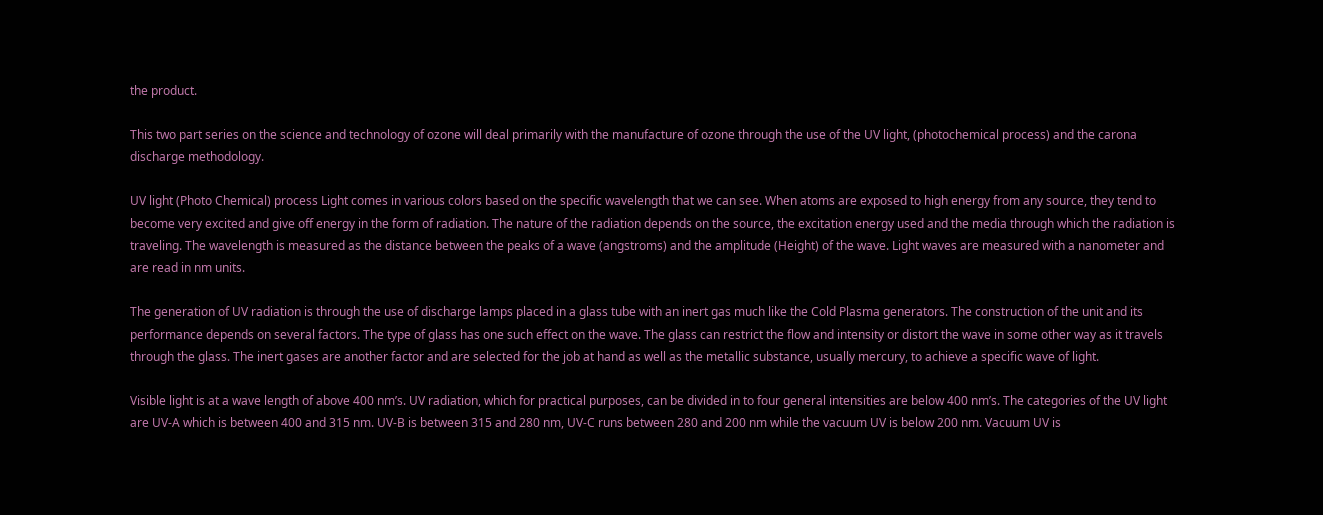the product.

This two part series on the science and technology of ozone will deal primarily with the manufacture of ozone through the use of the UV light, (photochemical process) and the carona discharge methodology.

UV light (Photo Chemical) process Light comes in various colors based on the specific wavelength that we can see. When atoms are exposed to high energy from any source, they tend to become very excited and give off energy in the form of radiation. The nature of the radiation depends on the source, the excitation energy used and the media through which the radiation is traveling. The wavelength is measured as the distance between the peaks of a wave (angstroms) and the amplitude (Height) of the wave. Light waves are measured with a nanometer and are read in nm units.

The generation of UV radiation is through the use of discharge lamps placed in a glass tube with an inert gas much like the Cold Plasma generators. The construction of the unit and its performance depends on several factors. The type of glass has one such effect on the wave. The glass can restrict the flow and intensity or distort the wave in some other way as it travels through the glass. The inert gases are another factor and are selected for the job at hand as well as the metallic substance, usually mercury, to achieve a specific wave of light.

Visible light is at a wave length of above 400 nm’s. UV radiation, which for practical purposes, can be divided in to four general intensities are below 400 nm’s. The categories of the UV light are UV-A which is between 400 and 315 nm. UV-B is between 315 and 280 nm, UV-C runs between 280 and 200 nm while the vacuum UV is below 200 nm. Vacuum UV is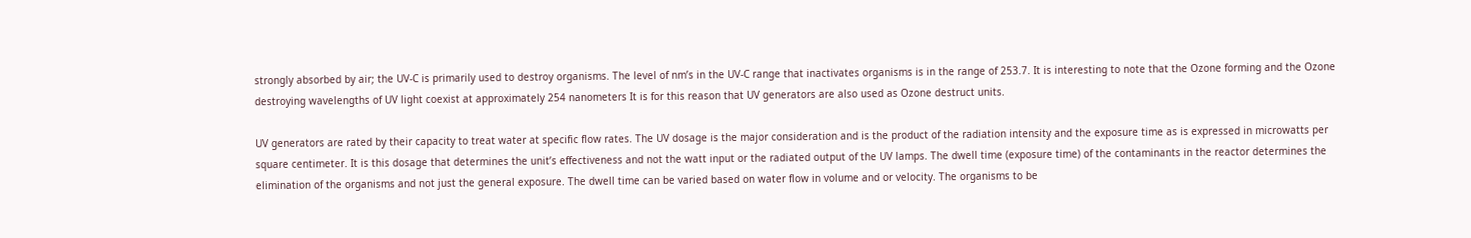strongly absorbed by air; the UV-C is primarily used to destroy organisms. The level of nm’s in the UV-C range that inactivates organisms is in the range of 253.7. It is interesting to note that the Ozone forming and the Ozone destroying wavelengths of UV light coexist at approximately 254 nanometers It is for this reason that UV generators are also used as Ozone destruct units.

UV generators are rated by their capacity to treat water at specific flow rates. The UV dosage is the major consideration and is the product of the radiation intensity and the exposure time as is expressed in microwatts per square centimeter. It is this dosage that determines the unit’s effectiveness and not the watt input or the radiated output of the UV lamps. The dwell time (exposure time) of the contaminants in the reactor determines the elimination of the organisms and not just the general exposure. The dwell time can be varied based on water flow in volume and or velocity. The organisms to be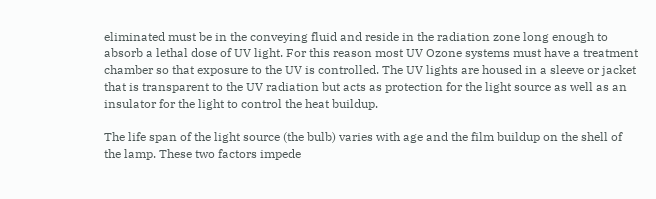eliminated must be in the conveying fluid and reside in the radiation zone long enough to absorb a lethal dose of UV light. For this reason most UV Ozone systems must have a treatment chamber so that exposure to the UV is controlled. The UV lights are housed in a sleeve or jacket that is transparent to the UV radiation but acts as protection for the light source as well as an insulator for the light to control the heat buildup.

The life span of the light source (the bulb) varies with age and the film buildup on the shell of the lamp. These two factors impede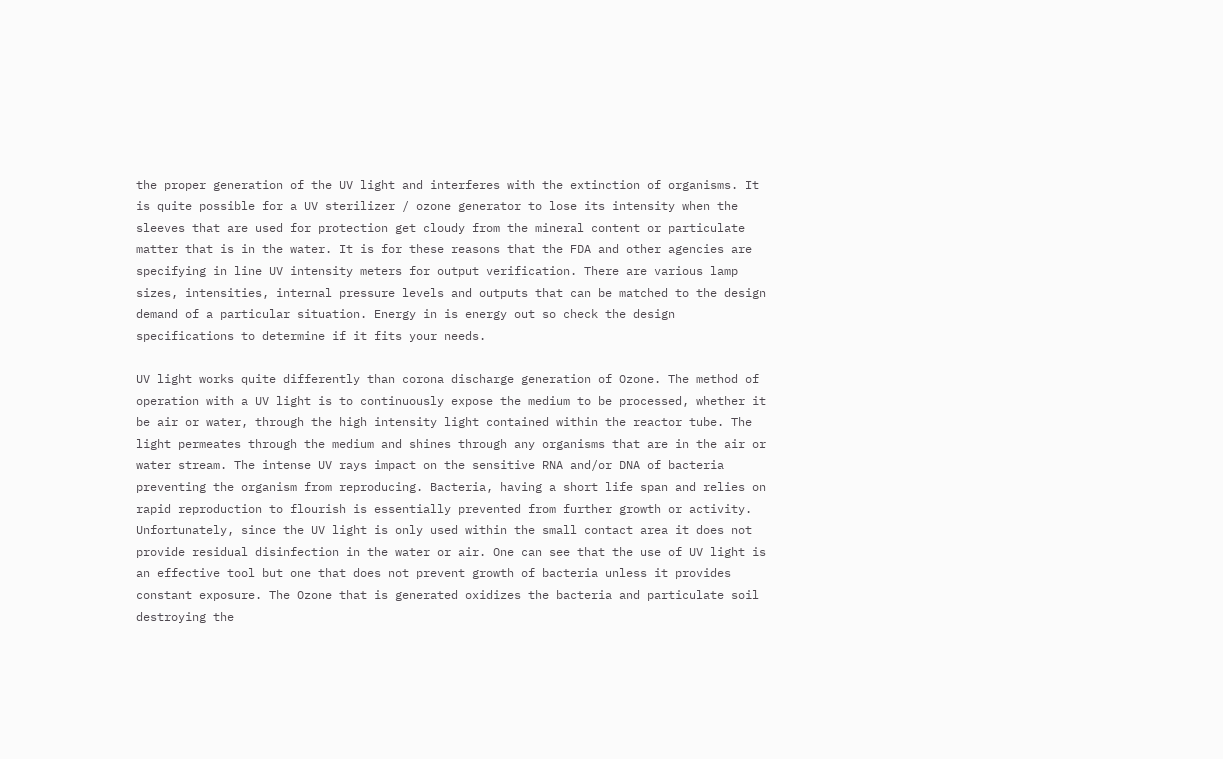the proper generation of the UV light and interferes with the extinction of organisms. It is quite possible for a UV sterilizer / ozone generator to lose its intensity when the sleeves that are used for protection get cloudy from the mineral content or particulate matter that is in the water. It is for these reasons that the FDA and other agencies are specifying in line UV intensity meters for output verification. There are various lamp sizes, intensities, internal pressure levels and outputs that can be matched to the design demand of a particular situation. Energy in is energy out so check the design specifications to determine if it fits your needs.

UV light works quite differently than corona discharge generation of Ozone. The method of operation with a UV light is to continuously expose the medium to be processed, whether it be air or water, through the high intensity light contained within the reactor tube. The light permeates through the medium and shines through any organisms that are in the air or water stream. The intense UV rays impact on the sensitive RNA and/or DNA of bacteria preventing the organism from reproducing. Bacteria, having a short life span and relies on rapid reproduction to flourish is essentially prevented from further growth or activity. Unfortunately, since the UV light is only used within the small contact area it does not provide residual disinfection in the water or air. One can see that the use of UV light is an effective tool but one that does not prevent growth of bacteria unless it provides constant exposure. The Ozone that is generated oxidizes the bacteria and particulate soil destroying the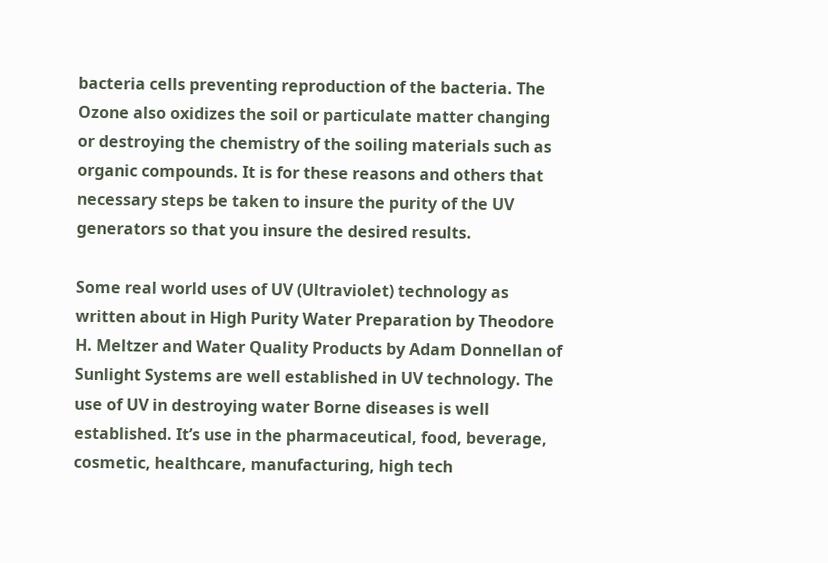bacteria cells preventing reproduction of the bacteria. The Ozone also oxidizes the soil or particulate matter changing or destroying the chemistry of the soiling materials such as organic compounds. It is for these reasons and others that necessary steps be taken to insure the purity of the UV generators so that you insure the desired results.

Some real world uses of UV (Ultraviolet) technology as written about in High Purity Water Preparation by Theodore H. Meltzer and Water Quality Products by Adam Donnellan of Sunlight Systems are well established in UV technology. The use of UV in destroying water Borne diseases is well established. It’s use in the pharmaceutical, food, beverage, cosmetic, healthcare, manufacturing, high tech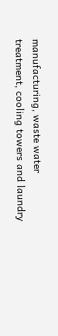manufacturing, waste water treatment, cooling towers and laundry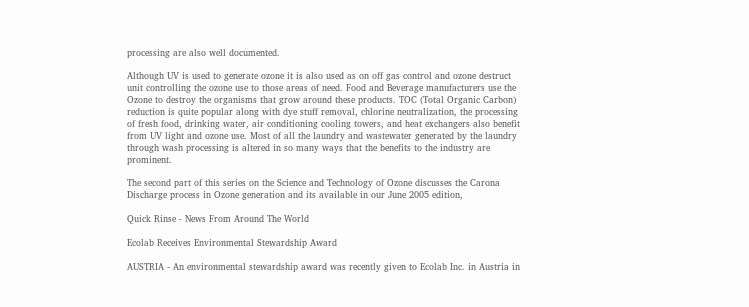processing are also well documented.

Although UV is used to generate ozone it is also used as on off gas control and ozone destruct unit controlling the ozone use to those areas of need. Food and Beverage manufacturers use the Ozone to destroy the organisms that grow around these products. TOC (Total Organic Carbon) reduction is quite popular along with dye stuff removal, chlorine neutralization, the processing of fresh food, drinking water, air conditioning cooling towers, and heat exchangers also benefit from UV light and ozone use. Most of all the laundry and wastewater generated by the laundry through wash processing is altered in so many ways that the benefits to the industry are prominent.

The second part of this series on the Science and Technology of Ozone discusses the Carona Discharge process in Ozone generation and its available in our June 2005 edition,

Quick Rinse - News From Around The World

Ecolab Receives Environmental Stewardship Award

AUSTRIA - An environmental stewardship award was recently given to Ecolab Inc. in Austria in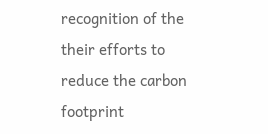recognition of the their efforts to reduce the carbon footprint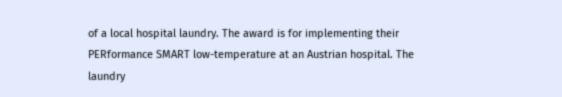of a local hospital laundry. The award is for implementing their PERformance SMART low-temperature at an Austrian hospital. The laundry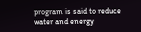program is said to reduce water and energy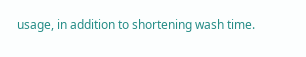usage, in addition to shortening wash time.